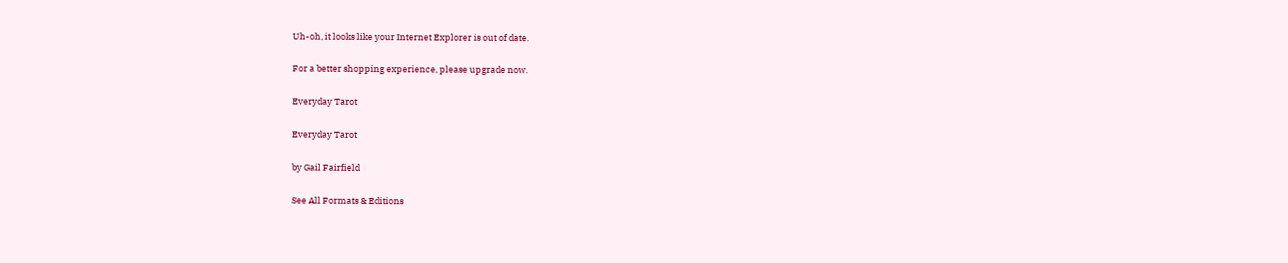Uh-oh, it looks like your Internet Explorer is out of date.

For a better shopping experience, please upgrade now.

Everyday Tarot

Everyday Tarot

by Gail Fairfield

See All Formats & Editions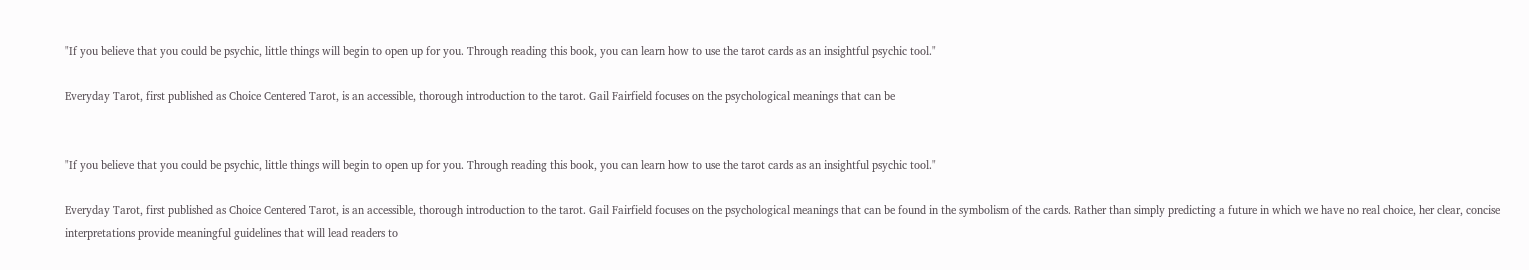"If you believe that you could be psychic, little things will begin to open up for you. Through reading this book, you can learn how to use the tarot cards as an insightful psychic tool."

Everyday Tarot, first published as Choice Centered Tarot, is an accessible, thorough introduction to the tarot. Gail Fairfield focuses on the psychological meanings that can be


"If you believe that you could be psychic, little things will begin to open up for you. Through reading this book, you can learn how to use the tarot cards as an insightful psychic tool."

Everyday Tarot, first published as Choice Centered Tarot, is an accessible, thorough introduction to the tarot. Gail Fairfield focuses on the psychological meanings that can be found in the symbolism of the cards. Rather than simply predicting a future in which we have no real choice, her clear, concise interpretations provide meaningful guidelines that will lead readers to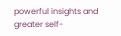powerful insights and greater self-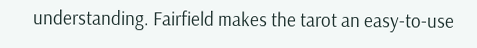understanding. Fairfield makes the tarot an easy-to-use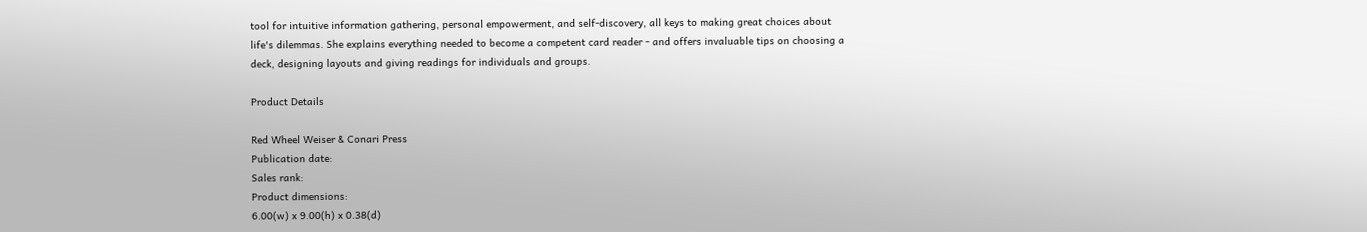tool for intuitive information gathering, personal empowerment, and self-discovery, all keys to making great choices about life's dilemmas. She explains everything needed to become a competent card reader - and offers invaluable tips on choosing a deck, designing layouts and giving readings for individuals and groups.

Product Details

Red Wheel Weiser & Conari Press
Publication date:
Sales rank:
Product dimensions:
6.00(w) x 9.00(h) x 0.38(d)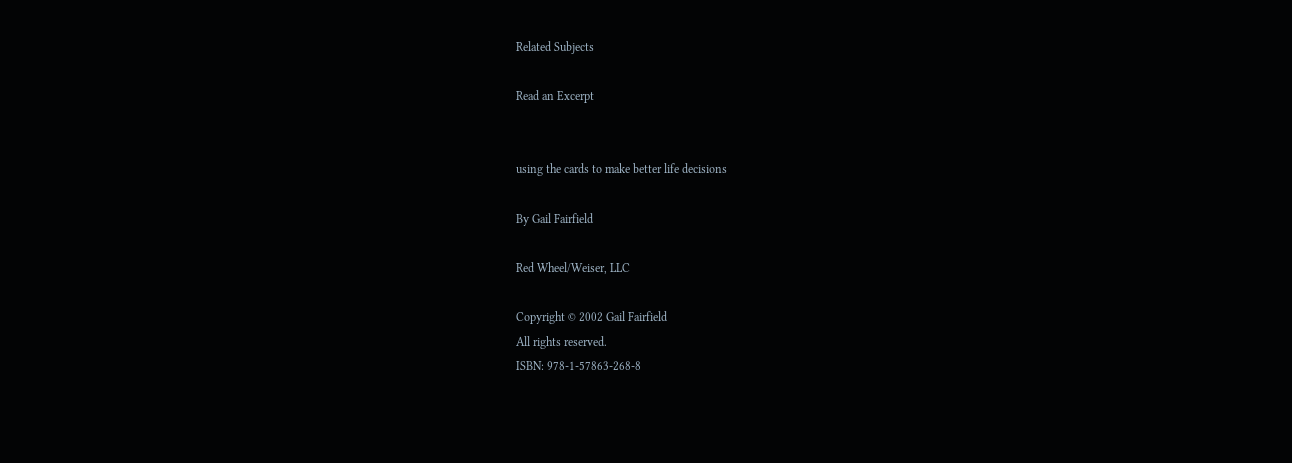Related Subjects

Read an Excerpt


using the cards to make better life decisions

By Gail Fairfield

Red Wheel/Weiser, LLC

Copyright © 2002 Gail Fairfield
All rights reserved.
ISBN: 978-1-57863-268-8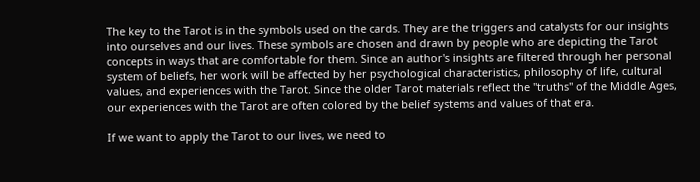The key to the Tarot is in the symbols used on the cards. They are the triggers and catalysts for our insights into ourselves and our lives. These symbols are chosen and drawn by people who are depicting the Tarot concepts in ways that are comfortable for them. Since an author's insights are filtered through her personal system of beliefs, her work will be affected by her psychological characteristics, philosophy of life, cultural values, and experiences with the Tarot. Since the older Tarot materials reflect the "truths" of the Middle Ages, our experiences with the Tarot are often colored by the belief systems and values of that era.

If we want to apply the Tarot to our lives, we need to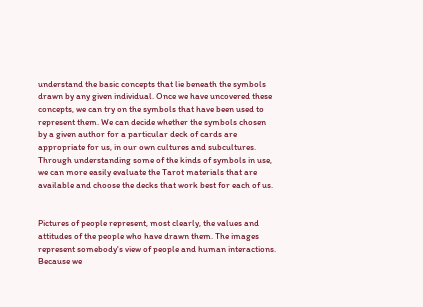understand the basic concepts that lie beneath the symbols drawn by any given individual. Once we have uncovered these concepts, we can try on the symbols that have been used to represent them. We can decide whether the symbols chosen by a given author for a particular deck of cards are appropriate for us, in our own cultures and subcultures. Through understanding some of the kinds of symbols in use, we can more easily evaluate the Tarot materials that are available and choose the decks that work best for each of us.


Pictures of people represent, most clearly, the values and attitudes of the people who have drawn them. The images represent somebody's view of people and human interactions. Because we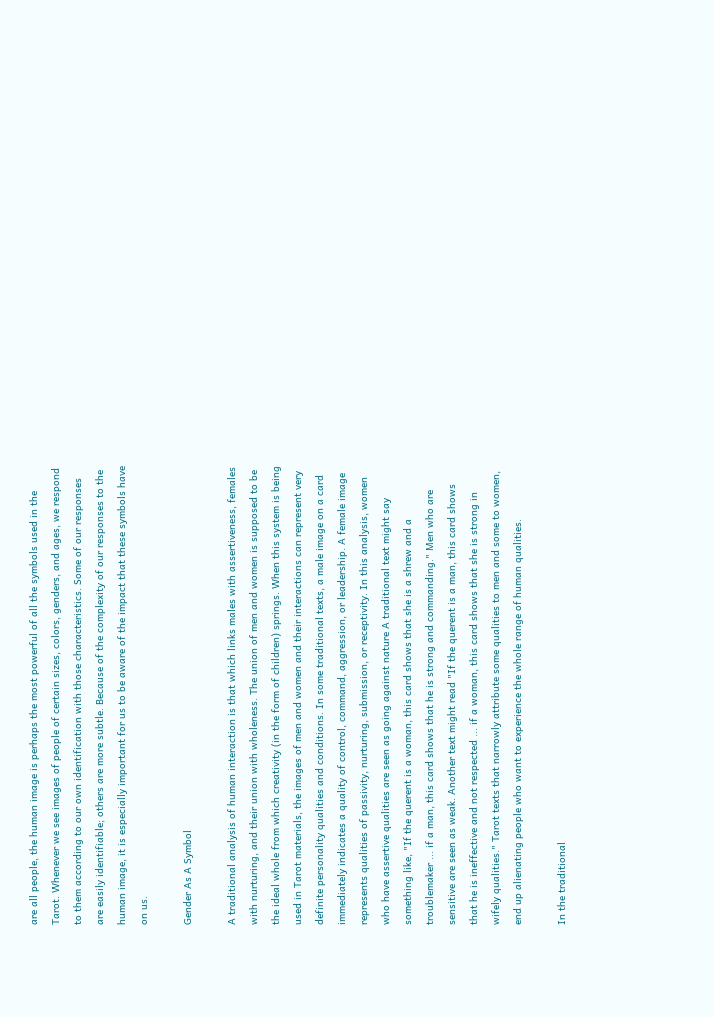are all people, the human image is perhaps the most powerful of all the symbols used in the Tarot. Whenever we see images of people of certain sizes, colors, genders, and ages, we respond to them according to our own identification with those characteristics. Some of our responses are easily identifiable; others are more subtle. Because of the complexity of our responses to the human image, it is especially important for us to be aware of the impact that these symbols have on us.

Gender As A Symbol

A traditional analysis of human interaction is that which links males with assertiveness, females with nurturing, and their union with wholeness. The union of men and women is supposed to be the ideal whole from which creativity (in the form of children) springs. When this system is being used in Tarot materials, the images of men and women and their interactions can represent very definite personality qualities and conditions. In some traditional texts, a male image on a card immediately indicates a quality of control, command, aggression, or leadership. A female image represents qualities of passivity, nurturing, submission, or receptivity. In this analysis, women who have assertive qualities are seen as going against nature A traditional text might say something like, "If the querent is a woman, this card shows that she is a shrew and a troublemaker ... if a man, this card shows that he is strong and commanding." Men who are sensitive are seen as weak. Another text might read "If the querent is a man, this card shows that he is ineffective and not respected ... if a woman, this card shows that she is strong in wifely qualities." Tarot texts that narrowly attribute some qualities to men and some to women, end up alienating people who want to experience the whole range of human qualities.

In the traditional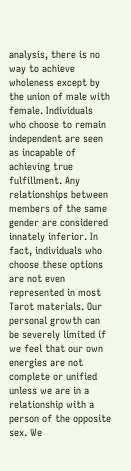analysis, there is no way to achieve wholeness except by the union of male with female. Individuals who choose to remain independent are seen as incapable of achieving true fulfillment. Any relationships between members of the same gender are considered innately inferior. In fact, individuals who choose these options are not even represented in most Tarot materials. Our personal growth can be severely limited if we feel that our own energies are not complete or unified unless we are in a relationship with a person of the opposite sex. We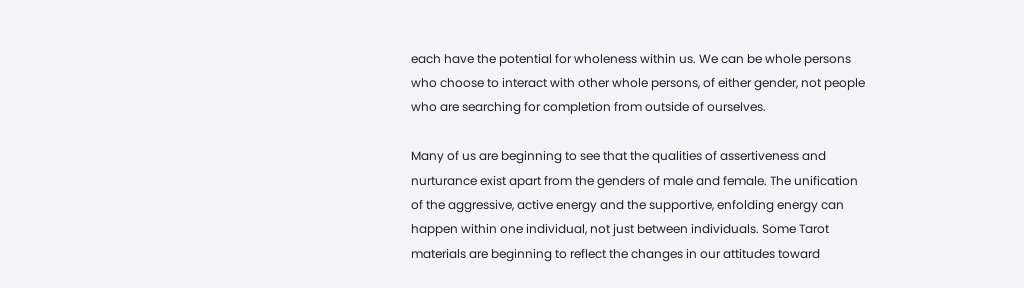each have the potential for wholeness within us. We can be whole persons who choose to interact with other whole persons, of either gender, not people who are searching for completion from outside of ourselves.

Many of us are beginning to see that the qualities of assertiveness and nurturance exist apart from the genders of male and female. The unification of the aggressive, active energy and the supportive, enfolding energy can happen within one individual, not just between individuals. Some Tarot materials are beginning to reflect the changes in our attitudes toward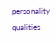personality qualities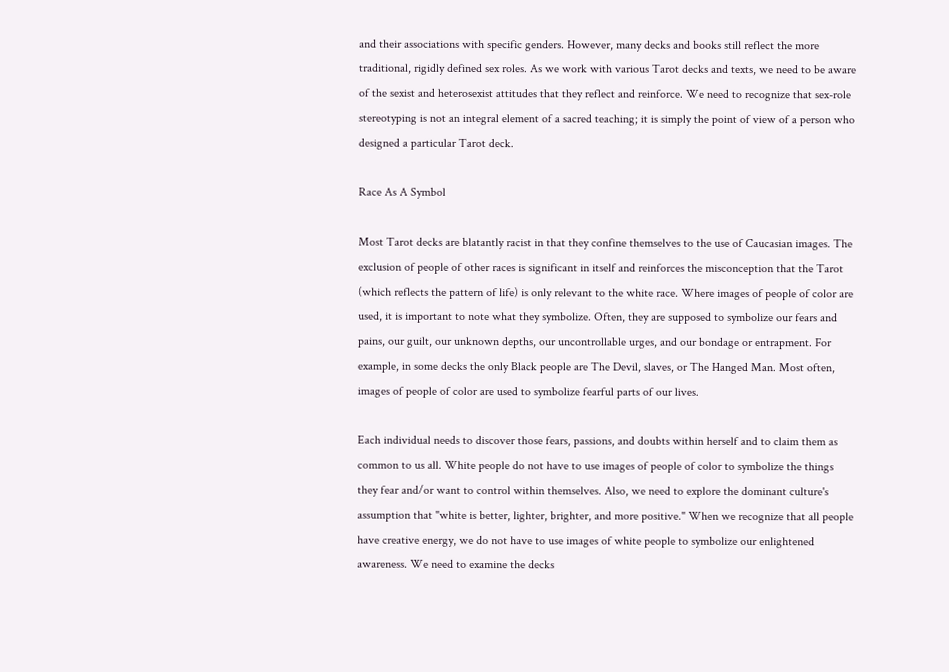and their associations with specific genders. However, many decks and books still reflect the more traditional, rigidly defined sex roles. As we work with various Tarot decks and texts, we need to be aware of the sexist and heterosexist attitudes that they reflect and reinforce. We need to recognize that sex-role stereotyping is not an integral element of a sacred teaching; it is simply the point of view of a person who designed a particular Tarot deck.

Race As A Symbol

Most Tarot decks are blatantly racist in that they confine themselves to the use of Caucasian images. The exclusion of people of other races is significant in itself and reinforces the misconception that the Tarot (which reflects the pattern of life) is only relevant to the white race. Where images of people of color are used, it is important to note what they symbolize. Often, they are supposed to symbolize our fears and pains, our guilt, our unknown depths, our uncontrollable urges, and our bondage or entrapment. For example, in some decks the only Black people are The Devil, slaves, or The Hanged Man. Most often, images of people of color are used to symbolize fearful parts of our lives.

Each individual needs to discover those fears, passions, and doubts within herself and to claim them as common to us all. White people do not have to use images of people of color to symbolize the things they fear and/or want to control within themselves. Also, we need to explore the dominant culture's assumption that "white is better, lighter, brighter, and more positive." When we recognize that all people have creative energy, we do not have to use images of white people to symbolize our enlightened awareness. We need to examine the decks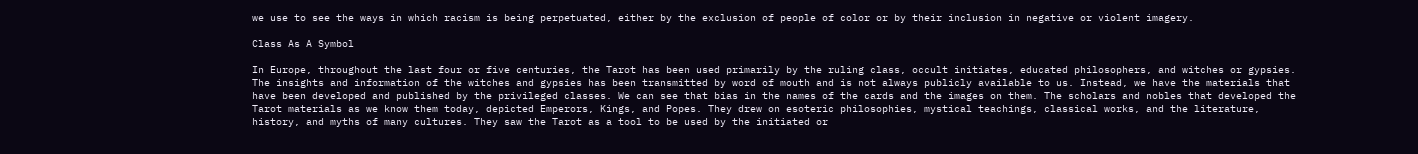we use to see the ways in which racism is being perpetuated, either by the exclusion of people of color or by their inclusion in negative or violent imagery.

Class As A Symbol

In Europe, throughout the last four or five centuries, the Tarot has been used primarily by the ruling class, occult initiates, educated philosophers, and witches or gypsies. The insights and information of the witches and gypsies has been transmitted by word of mouth and is not always publicly available to us. Instead, we have the materials that have been developed and published by the privileged classes. We can see that bias in the names of the cards and the images on them. The scholars and nobles that developed the Tarot materials as we know them today, depicted Emperors, Kings, and Popes. They drew on esoteric philosophies, mystical teachings, classical works, and the literature, history, and myths of many cultures. They saw the Tarot as a tool to be used by the initiated or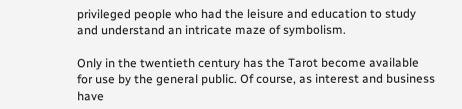privileged people who had the leisure and education to study and understand an intricate maze of symbolism.

Only in the twentieth century has the Tarot become available for use by the general public. Of course, as interest and business have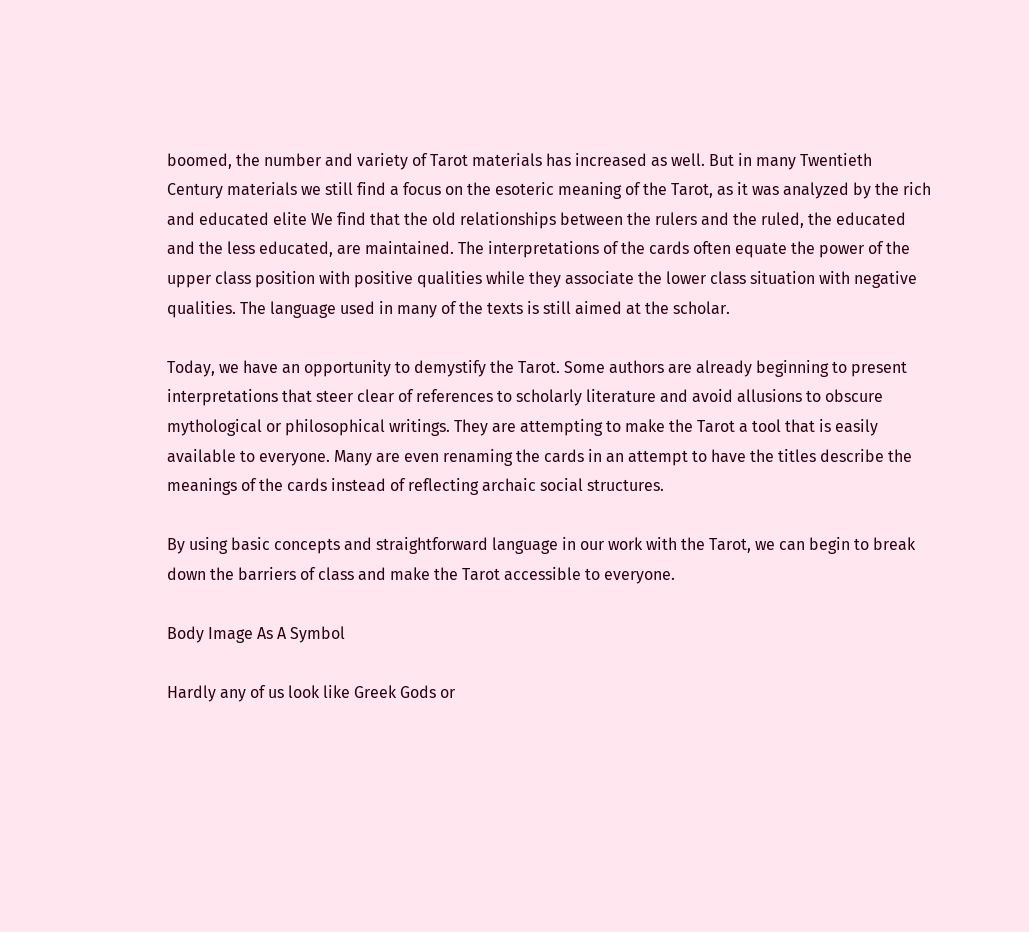boomed, the number and variety of Tarot materials has increased as well. But in many Twentieth Century materials we still find a focus on the esoteric meaning of the Tarot, as it was analyzed by the rich and educated elite We find that the old relationships between the rulers and the ruled, the educated and the less educated, are maintained. The interpretations of the cards often equate the power of the upper class position with positive qualities while they associate the lower class situation with negative qualities. The language used in many of the texts is still aimed at the scholar.

Today, we have an opportunity to demystify the Tarot. Some authors are already beginning to present interpretations that steer clear of references to scholarly literature and avoid allusions to obscure mythological or philosophical writings. They are attempting to make the Tarot a tool that is easily available to everyone. Many are even renaming the cards in an attempt to have the titles describe the meanings of the cards instead of reflecting archaic social structures.

By using basic concepts and straightforward language in our work with the Tarot, we can begin to break down the barriers of class and make the Tarot accessible to everyone.

Body Image As A Symbol

Hardly any of us look like Greek Gods or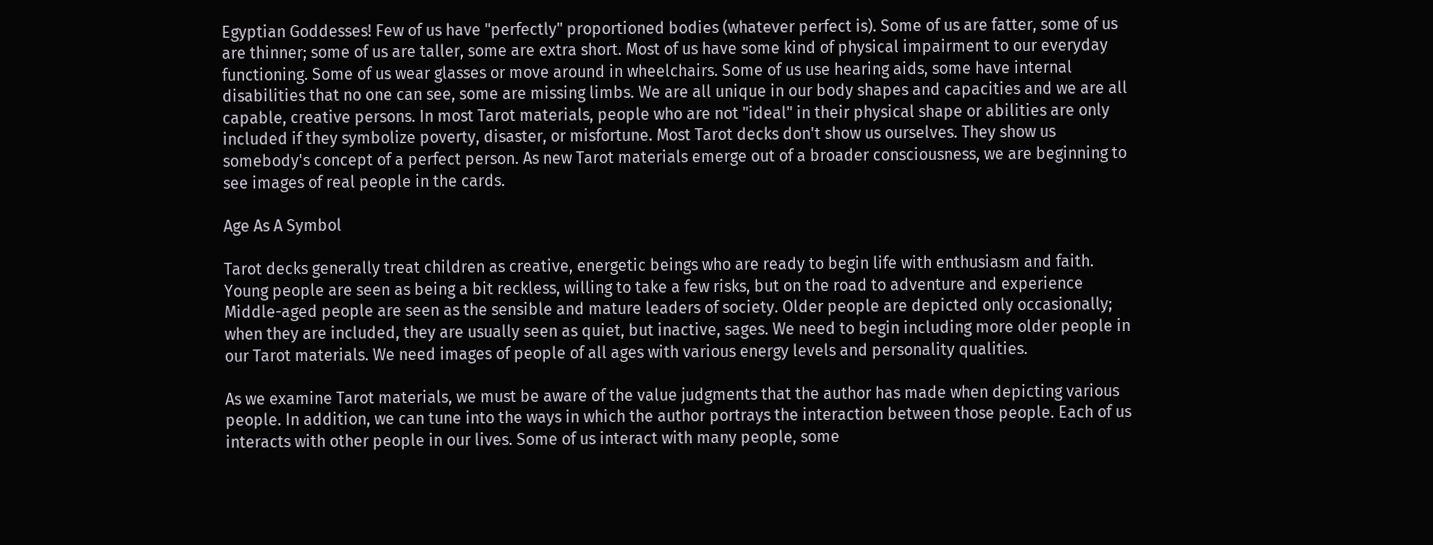Egyptian Goddesses! Few of us have "perfectly" proportioned bodies (whatever perfect is). Some of us are fatter, some of us are thinner; some of us are taller, some are extra short. Most of us have some kind of physical impairment to our everyday functioning. Some of us wear glasses or move around in wheelchairs. Some of us use hearing aids, some have internal disabilities that no one can see, some are missing limbs. We are all unique in our body shapes and capacities and we are all capable, creative persons. In most Tarot materials, people who are not "ideal" in their physical shape or abilities are only included if they symbolize poverty, disaster, or misfortune. Most Tarot decks don't show us ourselves. They show us somebody's concept of a perfect person. As new Tarot materials emerge out of a broader consciousness, we are beginning to see images of real people in the cards.

Age As A Symbol

Tarot decks generally treat children as creative, energetic beings who are ready to begin life with enthusiasm and faith. Young people are seen as being a bit reckless, willing to take a few risks, but on the road to adventure and experience Middle-aged people are seen as the sensible and mature leaders of society. Older people are depicted only occasionally; when they are included, they are usually seen as quiet, but inactive, sages. We need to begin including more older people in our Tarot materials. We need images of people of all ages with various energy levels and personality qualities.

As we examine Tarot materials, we must be aware of the value judgments that the author has made when depicting various people. In addition, we can tune into the ways in which the author portrays the interaction between those people. Each of us interacts with other people in our lives. Some of us interact with many people, some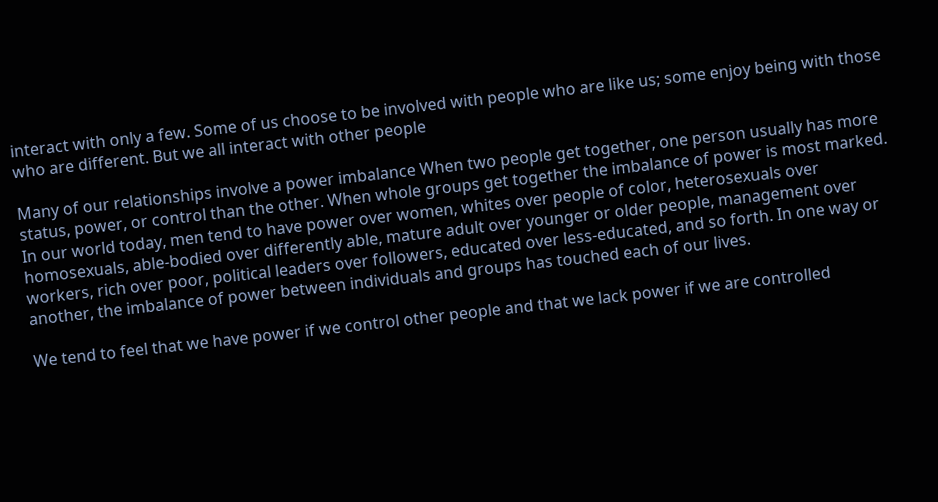interact with only a few. Some of us choose to be involved with people who are like us; some enjoy being with those who are different. But we all interact with other people

Many of our relationships involve a power imbalance When two people get together, one person usually has more status, power, or control than the other. When whole groups get together the imbalance of power is most marked. In our world today, men tend to have power over women, whites over people of color, heterosexuals over homosexuals, able-bodied over differently able, mature adult over younger or older people, management over workers, rich over poor, political leaders over followers, educated over less-educated, and so forth. In one way or another, the imbalance of power between individuals and groups has touched each of our lives.

We tend to feel that we have power if we control other people and that we lack power if we are controlled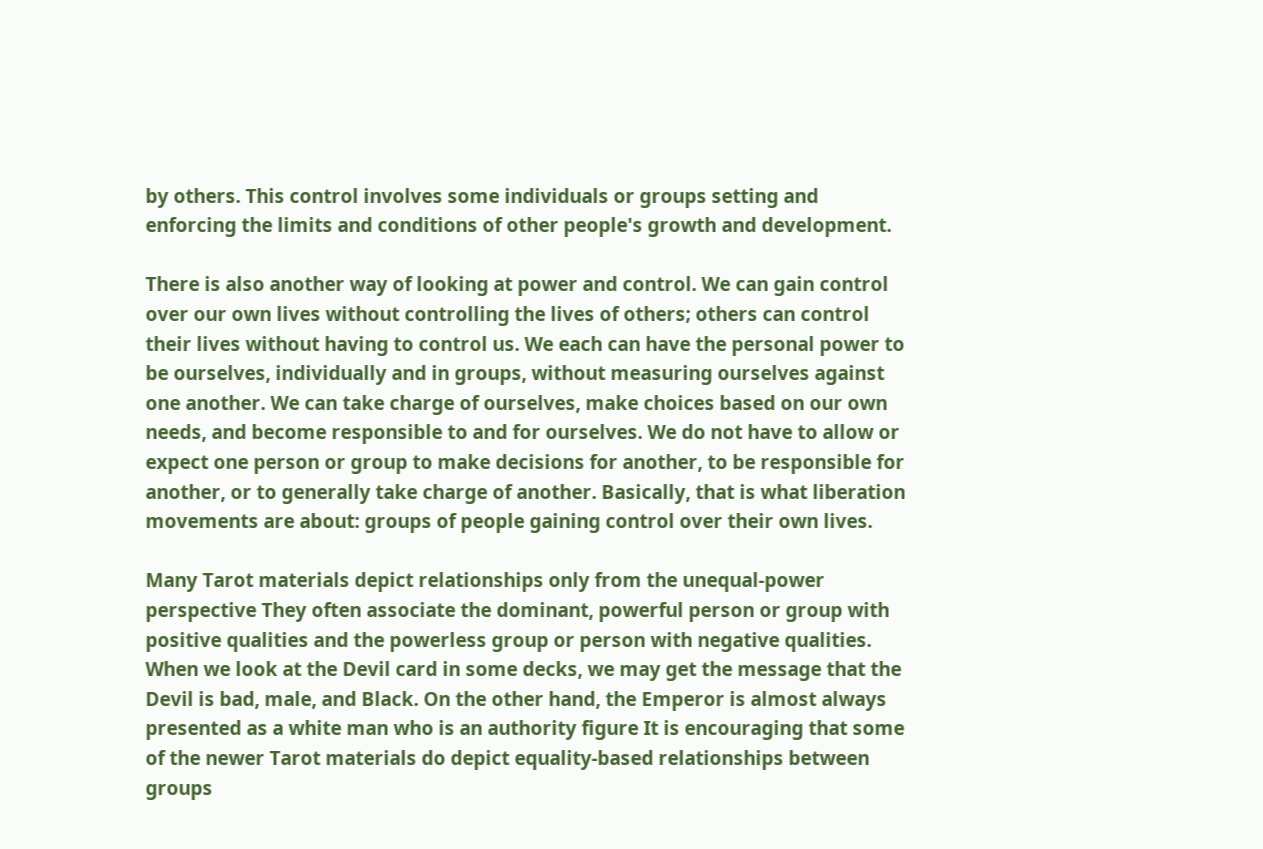by others. This control involves some individuals or groups setting and enforcing the limits and conditions of other people's growth and development.

There is also another way of looking at power and control. We can gain control over our own lives without controlling the lives of others; others can control their lives without having to control us. We each can have the personal power to be ourselves, individually and in groups, without measuring ourselves against one another. We can take charge of ourselves, make choices based on our own needs, and become responsible to and for ourselves. We do not have to allow or expect one person or group to make decisions for another, to be responsible for another, or to generally take charge of another. Basically, that is what liberation movements are about: groups of people gaining control over their own lives.

Many Tarot materials depict relationships only from the unequal-power perspective They often associate the dominant, powerful person or group with positive qualities and the powerless group or person with negative qualities. When we look at the Devil card in some decks, we may get the message that the Devil is bad, male, and Black. On the other hand, the Emperor is almost always presented as a white man who is an authority figure It is encouraging that some of the newer Tarot materials do depict equality-based relationships between groups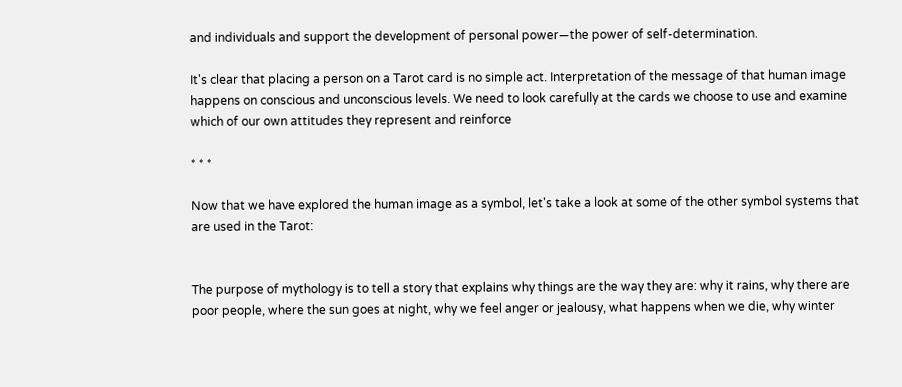and individuals and support the development of personal power—the power of self-determination.

It's clear that placing a person on a Tarot card is no simple act. Interpretation of the message of that human image happens on conscious and unconscious levels. We need to look carefully at the cards we choose to use and examine which of our own attitudes they represent and reinforce

* * *

Now that we have explored the human image as a symbol, let's take a look at some of the other symbol systems that are used in the Tarot:


The purpose of mythology is to tell a story that explains why things are the way they are: why it rains, why there are poor people, where the sun goes at night, why we feel anger or jealousy, what happens when we die, why winter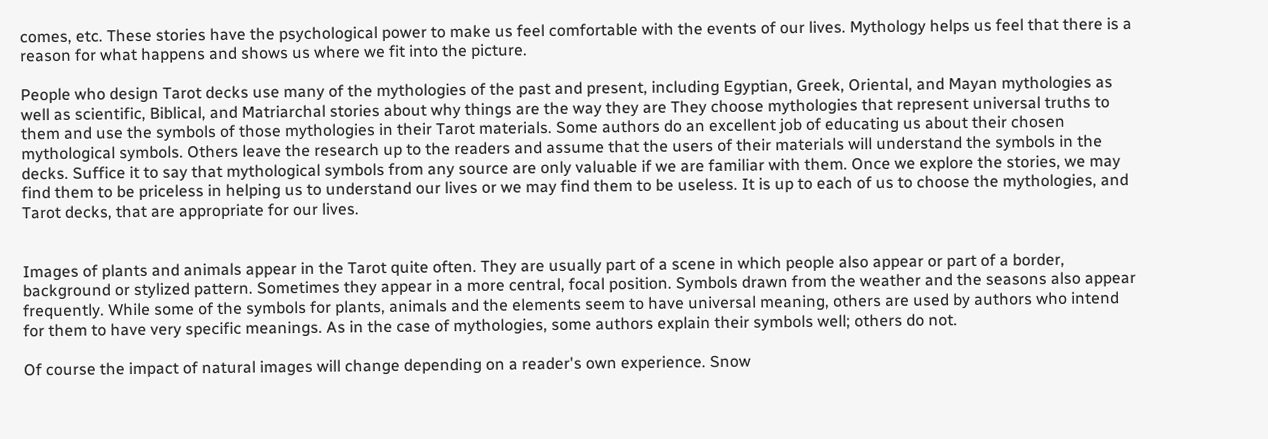comes, etc. These stories have the psychological power to make us feel comfortable with the events of our lives. Mythology helps us feel that there is a reason for what happens and shows us where we fit into the picture.

People who design Tarot decks use many of the mythologies of the past and present, including Egyptian, Greek, Oriental, and Mayan mythologies as well as scientific, Biblical, and Matriarchal stories about why things are the way they are They choose mythologies that represent universal truths to them and use the symbols of those mythologies in their Tarot materials. Some authors do an excellent job of educating us about their chosen mythological symbols. Others leave the research up to the readers and assume that the users of their materials will understand the symbols in the decks. Suffice it to say that mythological symbols from any source are only valuable if we are familiar with them. Once we explore the stories, we may find them to be priceless in helping us to understand our lives or we may find them to be useless. It is up to each of us to choose the mythologies, and Tarot decks, that are appropriate for our lives.


Images of plants and animals appear in the Tarot quite often. They are usually part of a scene in which people also appear or part of a border, background or stylized pattern. Sometimes they appear in a more central, focal position. Symbols drawn from the weather and the seasons also appear frequently. While some of the symbols for plants, animals and the elements seem to have universal meaning, others are used by authors who intend for them to have very specific meanings. As in the case of mythologies, some authors explain their symbols well; others do not.

Of course the impact of natural images will change depending on a reader's own experience. Snow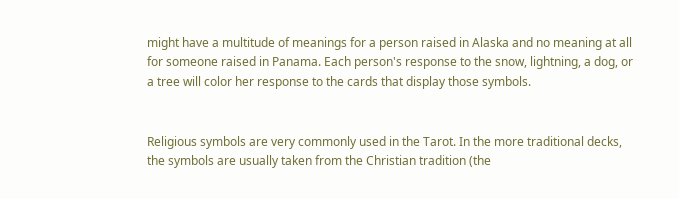might have a multitude of meanings for a person raised in Alaska and no meaning at all for someone raised in Panama. Each person's response to the snow, lightning, a dog, or a tree will color her response to the cards that display those symbols.


Religious symbols are very commonly used in the Tarot. In the more traditional decks, the symbols are usually taken from the Christian tradition (the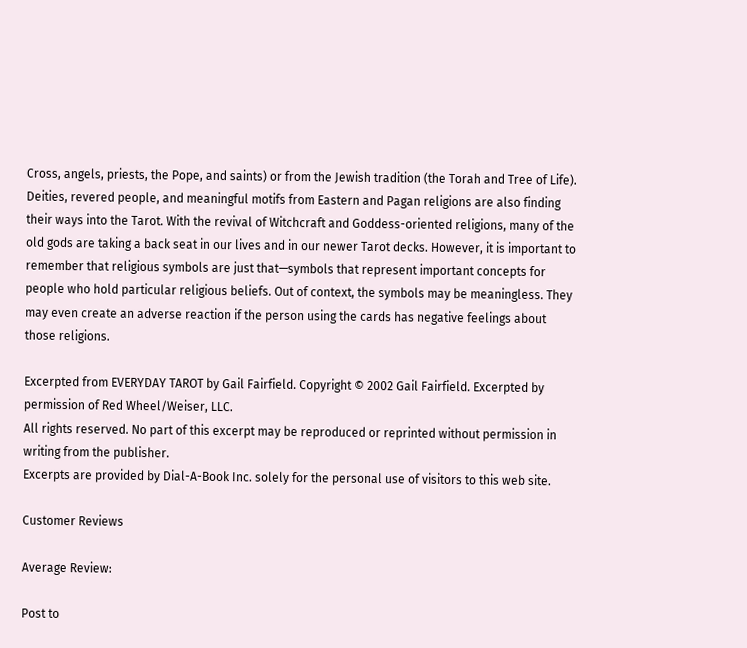Cross, angels, priests, the Pope, and saints) or from the Jewish tradition (the Torah and Tree of Life). Deities, revered people, and meaningful motifs from Eastern and Pagan religions are also finding their ways into the Tarot. With the revival of Witchcraft and Goddess-oriented religions, many of the old gods are taking a back seat in our lives and in our newer Tarot decks. However, it is important to remember that religious symbols are just that—symbols that represent important concepts for people who hold particular religious beliefs. Out of context, the symbols may be meaningless. They may even create an adverse reaction if the person using the cards has negative feelings about those religions.

Excerpted from EVERYDAY TAROT by Gail Fairfield. Copyright © 2002 Gail Fairfield. Excerpted by permission of Red Wheel/Weiser, LLC.
All rights reserved. No part of this excerpt may be reproduced or reprinted without permission in writing from the publisher.
Excerpts are provided by Dial-A-Book Inc. solely for the personal use of visitors to this web site.

Customer Reviews

Average Review:

Post to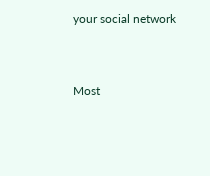your social network


Most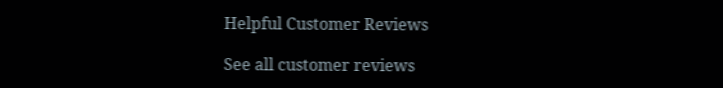Helpful Customer Reviews

See all customer reviews